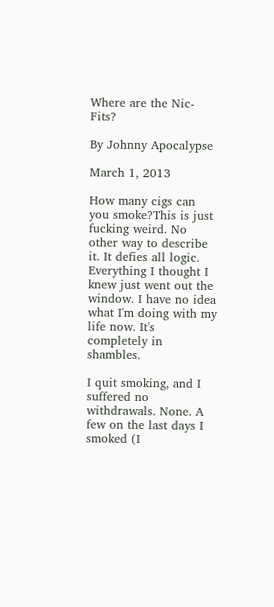Where are the Nic-Fits?

By Johnny Apocalypse

March 1, 2013

How many cigs can you smoke?This is just fucking weird. No other way to describe it. It defies all logic. Everything I thought I knew just went out the window. I have no idea what I'm doing with my life now. It's completely in shambles.

I quit smoking, and I suffered no withdrawals. None. A few on the last days I smoked (I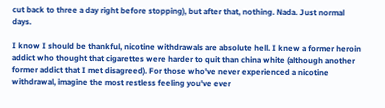cut back to three a day right before stopping), but after that, nothing. Nada. Just normal days.

I know I should be thankful, nicotine withdrawals are absolute hell. I knew a former heroin addict who thought that cigarettes were harder to quit than china white (although another former addict that I met disagreed). For those who've never experienced a nicotine withdrawal, imagine the most restless feeling you've ever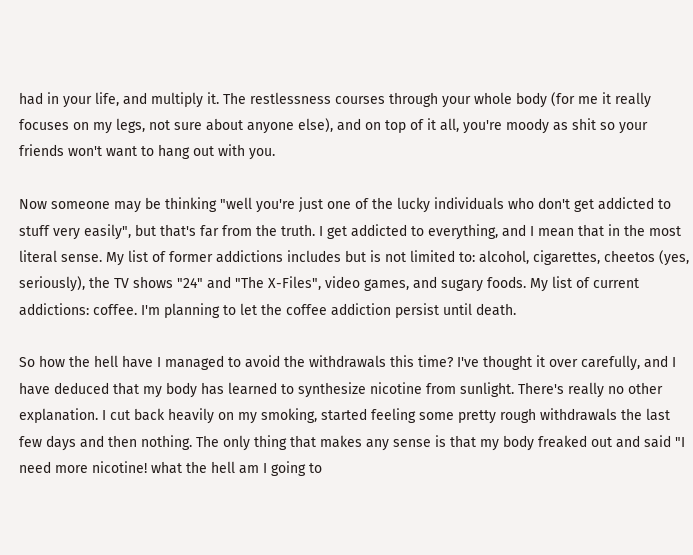had in your life, and multiply it. The restlessness courses through your whole body (for me it really focuses on my legs, not sure about anyone else), and on top of it all, you're moody as shit so your friends won't want to hang out with you.

Now someone may be thinking "well you're just one of the lucky individuals who don't get addicted to stuff very easily", but that's far from the truth. I get addicted to everything, and I mean that in the most literal sense. My list of former addictions includes but is not limited to: alcohol, cigarettes, cheetos (yes, seriously), the TV shows "24" and "The X-Files", video games, and sugary foods. My list of current addictions: coffee. I'm planning to let the coffee addiction persist until death.

So how the hell have I managed to avoid the withdrawals this time? I've thought it over carefully, and I have deduced that my body has learned to synthesize nicotine from sunlight. There's really no other explanation. I cut back heavily on my smoking, started feeling some pretty rough withdrawals the last few days and then nothing. The only thing that makes any sense is that my body freaked out and said "I need more nicotine! what the hell am I going to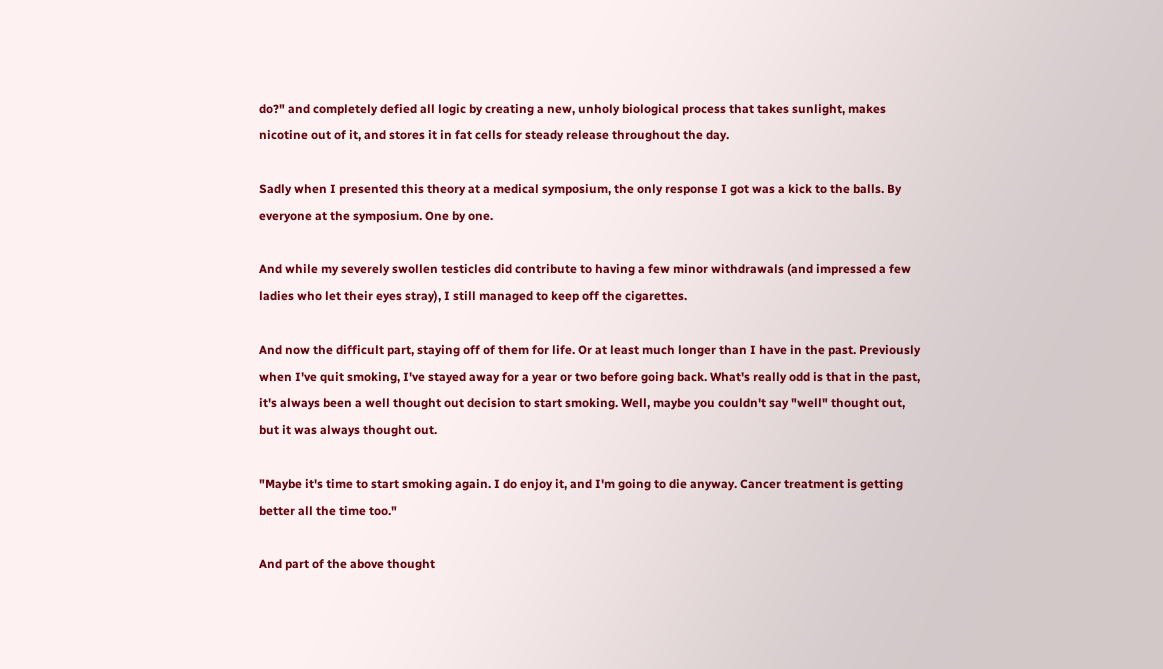do?" and completely defied all logic by creating a new, unholy biological process that takes sunlight, makes nicotine out of it, and stores it in fat cells for steady release throughout the day.

Sadly when I presented this theory at a medical symposium, the only response I got was a kick to the balls. By everyone at the symposium. One by one.

And while my severely swollen testicles did contribute to having a few minor withdrawals (and impressed a few ladies who let their eyes stray), I still managed to keep off the cigarettes.

And now the difficult part, staying off of them for life. Or at least much longer than I have in the past. Previously when I've quit smoking, I've stayed away for a year or two before going back. What's really odd is that in the past, it's always been a well thought out decision to start smoking. Well, maybe you couldn't say "well" thought out, but it was always thought out.

"Maybe it's time to start smoking again. I do enjoy it, and I'm going to die anyway. Cancer treatment is getting better all the time too."

And part of the above thought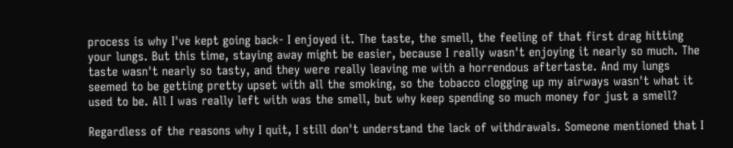process is why I've kept going back- I enjoyed it. The taste, the smell, the feeling of that first drag hitting your lungs. But this time, staying away might be easier, because I really wasn't enjoying it nearly so much. The taste wasn't nearly so tasty, and they were really leaving me with a horrendous aftertaste. And my lungs seemed to be getting pretty upset with all the smoking, so the tobacco clogging up my airways wasn't what it used to be. All I was really left with was the smell, but why keep spending so much money for just a smell?

Regardless of the reasons why I quit, I still don't understand the lack of withdrawals. Someone mentioned that I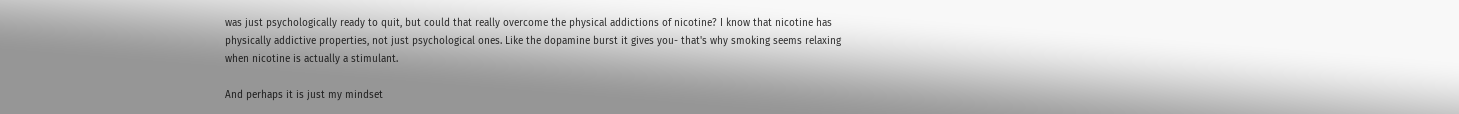was just psychologically ready to quit, but could that really overcome the physical addictions of nicotine? I know that nicotine has physically addictive properties, not just psychological ones. Like the dopamine burst it gives you- that's why smoking seems relaxing when nicotine is actually a stimulant.

And perhaps it is just my mindset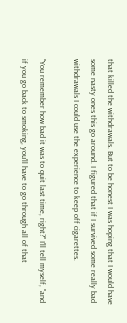that killed the withdrawals. But to be honest I was hoping that I would have some nasty ones this go around. I figured that if I survived some really bad withdrawals I could use the experience to keep off cigarettes.

"You remember how bad it was to quit last time, right?" I'll tell myself, "and if you go back to smoking, you'll have to go through all of that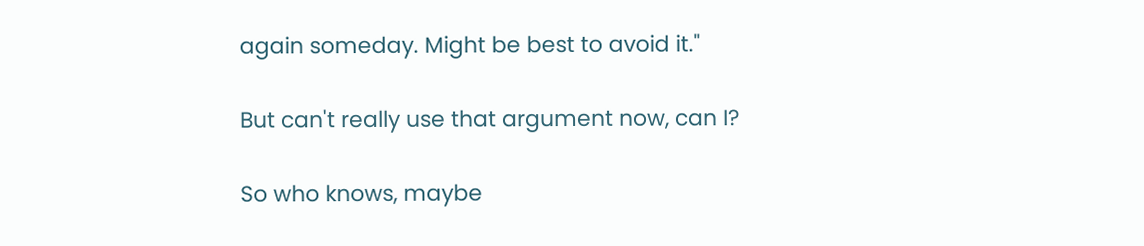again someday. Might be best to avoid it."

But can't really use that argument now, can I?

So who knows, maybe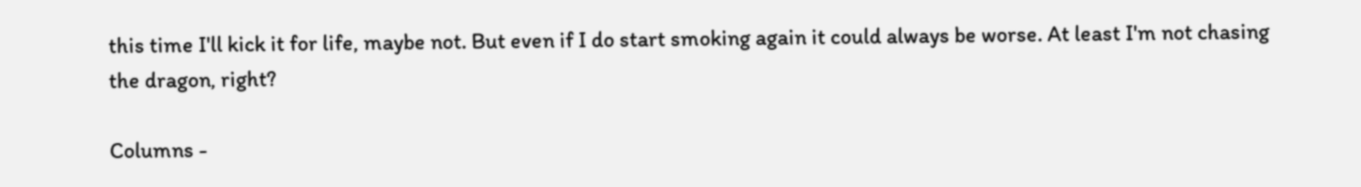this time I'll kick it for life, maybe not. But even if I do start smoking again it could always be worse. At least I'm not chasing the dragon, right?

Columns -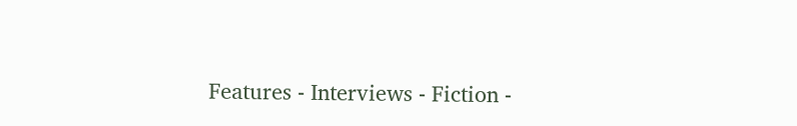Features - Interviews - Fiction -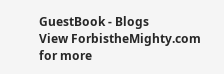GuestBook - Blogs
View ForbistheMighty.com for more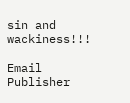sin and wackiness!!!

Email Publisher